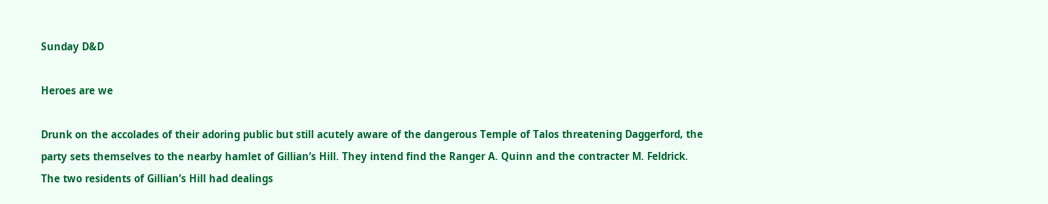Sunday D&D

Heroes are we

Drunk on the accolades of their adoring public but still acutely aware of the dangerous Temple of Talos threatening Daggerford, the party sets themselves to the nearby hamlet of Gillian’s Hill. They intend find the Ranger A. Quinn and the contracter M. Feldrick. The two residents of Gillian’s Hill had dealings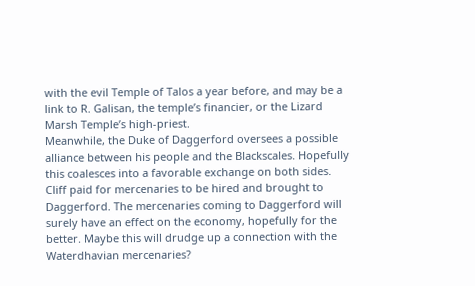with the evil Temple of Talos a year before, and may be a link to R. Galisan, the temple’s financier, or the Lizard Marsh Temple’s high-priest.
Meanwhile, the Duke of Daggerford oversees a possible alliance between his people and the Blackscales. Hopefully this coalesces into a favorable exchange on both sides.
Cliff paid for mercenaries to be hired and brought to Daggerford. The mercenaries coming to Daggerford will surely have an effect on the economy, hopefully for the better. Maybe this will drudge up a connection with the Waterdhavian mercenaries?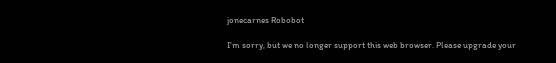jonecarnes Robobot

I'm sorry, but we no longer support this web browser. Please upgrade your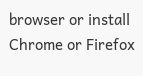browser or install Chrome or Firefox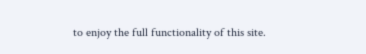to enjoy the full functionality of this site.